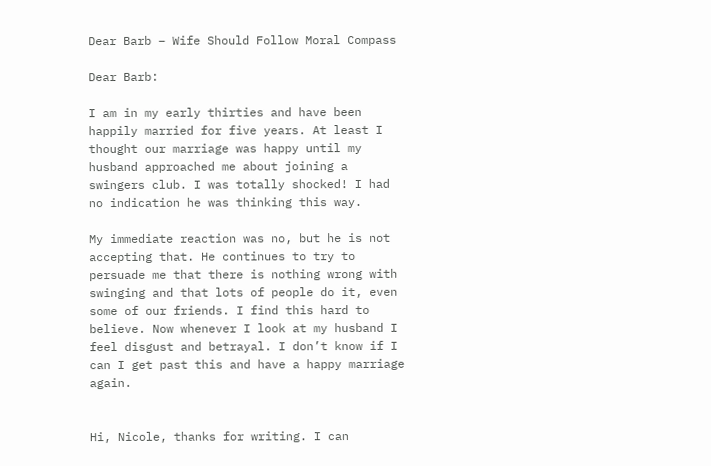Dear Barb – Wife Should Follow Moral Compass

Dear Barb:

I am in my early thirties and have been happily married for five years. At least I thought our marriage was happy until my husband approached me about joining a swingers club. I was totally shocked! I had no indication he was thinking this way.

My immediate reaction was no, but he is not accepting that. He continues to try to persuade me that there is nothing wrong with swinging and that lots of people do it, even some of our friends. I find this hard to believe. Now whenever I look at my husband I feel disgust and betrayal. I don’t know if I can I get past this and have a happy marriage again.


Hi, Nicole, thanks for writing. I can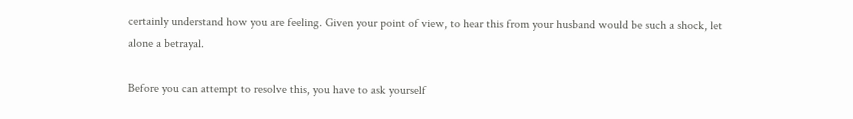certainly understand how you are feeling. Given your point of view, to hear this from your husband would be such a shock, let alone a betrayal.

Before you can attempt to resolve this, you have to ask yourself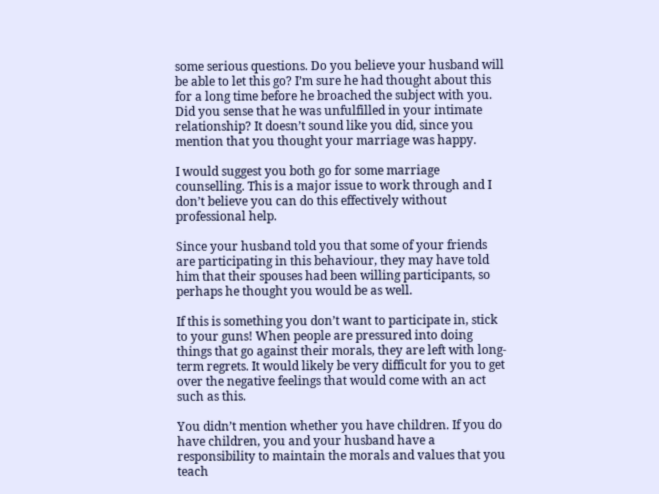some serious questions. Do you believe your husband will be able to let this go? I’m sure he had thought about this for a long time before he broached the subject with you. Did you sense that he was unfulfilled in your intimate relationship? It doesn’t sound like you did, since you mention that you thought your marriage was happy.

I would suggest you both go for some marriage counselling. This is a major issue to work through and I don’t believe you can do this effectively without professional help.

Since your husband told you that some of your friends are participating in this behaviour, they may have told him that their spouses had been willing participants, so perhaps he thought you would be as well.

If this is something you don’t want to participate in, stick to your guns! When people are pressured into doing things that go against their morals, they are left with long-term regrets. It would likely be very difficult for you to get over the negative feelings that would come with an act such as this.

You didn’t mention whether you have children. If you do have children, you and your husband have a responsibility to maintain the morals and values that you teach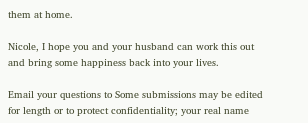them at home.

Nicole, I hope you and your husband can work this out and bring some happiness back into your lives.

Email your questions to Some submissions may be edited for length or to protect confidentiality; your real name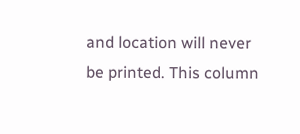and location will never be printed. This column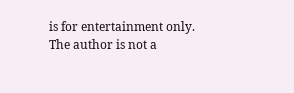is for entertainment only. The author is not a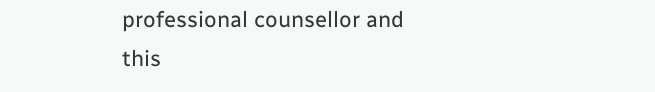professional counsellor and this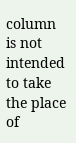column is not intended to take the place of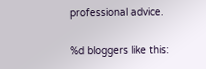professional advice.

%d bloggers like this: